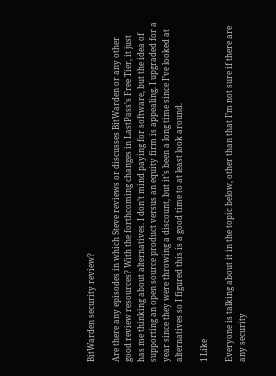BitWarden security review?

Are there any episodes in which Steve reviews or discusses BitWarden or any other good review resources? With the forthcoming changes in LastPass’s Free Tier, it just has me thinking about alternatives. I don’t mind paying for software, but the idea of supporting an open source product versus an equity firm is appealing. I upgraded for a year since they were throwing a discount, but it’s been a long time since I’ve looked at alternatives so I figured this is a good time to at least look around.

1 Like

Everyone is talking about it in the topic below, other than that I’m not sure if there are any security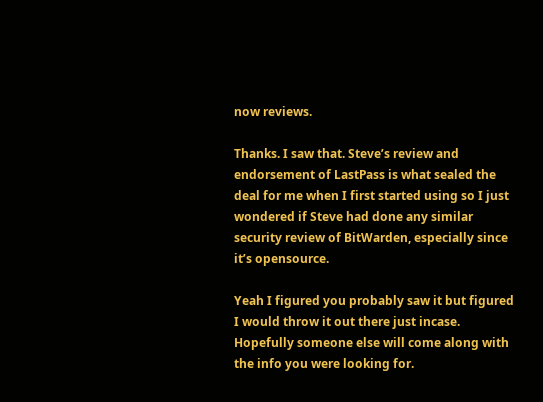now reviews.

Thanks. I saw that. Steve’s review and endorsement of LastPass is what sealed the deal for me when I first started using so I just wondered if Steve had done any similar security review of BitWarden, especially since it’s opensource.

Yeah I figured you probably saw it but figured I would throw it out there just incase. Hopefully someone else will come along with the info you were looking for.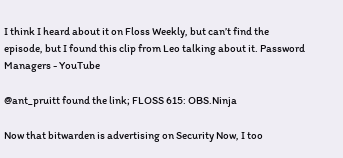I think I heard about it on Floss Weekly, but can’t find the episode, but I found this clip from Leo talking about it. Password Managers - YouTube

@ant_pruitt found the link; FLOSS 615: OBS.Ninja

Now that bitwarden is advertising on Security Now, I too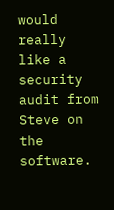would really like a security audit from Steve on the software.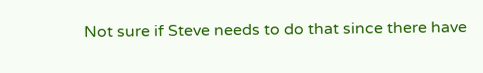Not sure if Steve needs to do that since there have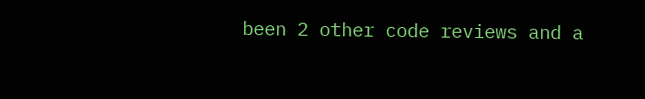been 2 other code reviews and a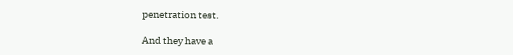penetration test.

And they have a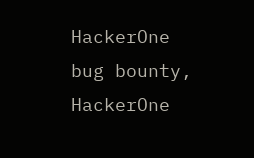HackerOne bug bounty, HackerOne